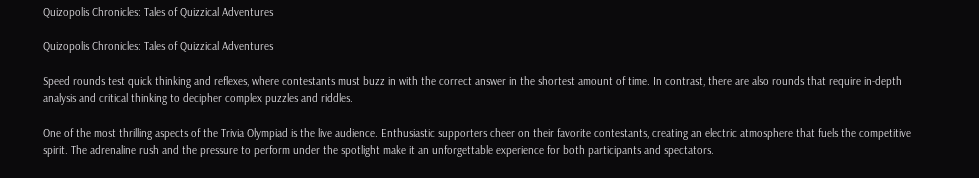Quizopolis Chronicles: Tales of Quizzical Adventures

Quizopolis Chronicles: Tales of Quizzical Adventures

Speed rounds test quick thinking and reflexes, where contestants must buzz in with the correct answer in the shortest amount of time. In contrast, there are also rounds that require in-depth analysis and critical thinking to decipher complex puzzles and riddles.

One of the most thrilling aspects of the Trivia Olympiad is the live audience. Enthusiastic supporters cheer on their favorite contestants, creating an electric atmosphere that fuels the competitive spirit. The adrenaline rush and the pressure to perform under the spotlight make it an unforgettable experience for both participants and spectators.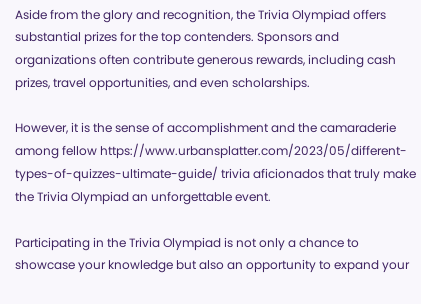Aside from the glory and recognition, the Trivia Olympiad offers substantial prizes for the top contenders. Sponsors and organizations often contribute generous rewards, including cash prizes, travel opportunities, and even scholarships.

However, it is the sense of accomplishment and the camaraderie among fellow https://www.urbansplatter.com/2023/05/different-types-of-quizzes-ultimate-guide/ trivia aficionados that truly make the Trivia Olympiad an unforgettable event.

Participating in the Trivia Olympiad is not only a chance to showcase your knowledge but also an opportunity to expand your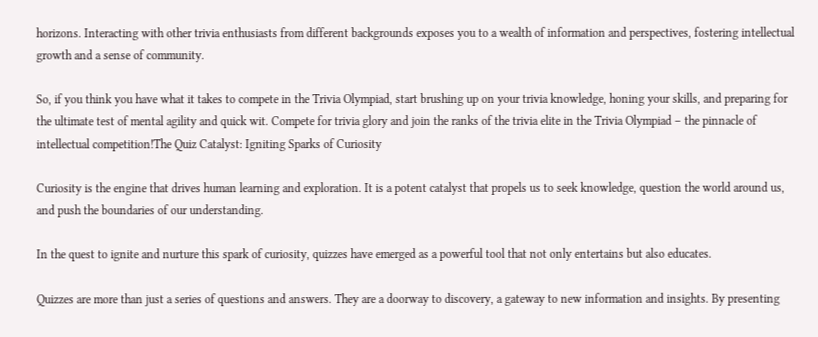horizons. Interacting with other trivia enthusiasts from different backgrounds exposes you to a wealth of information and perspectives, fostering intellectual growth and a sense of community.

So, if you think you have what it takes to compete in the Trivia Olympiad, start brushing up on your trivia knowledge, honing your skills, and preparing for the ultimate test of mental agility and quick wit. Compete for trivia glory and join the ranks of the trivia elite in the Trivia Olympiad – the pinnacle of intellectual competition!The Quiz Catalyst: Igniting Sparks of Curiosity

Curiosity is the engine that drives human learning and exploration. It is a potent catalyst that propels us to seek knowledge, question the world around us, and push the boundaries of our understanding.

In the quest to ignite and nurture this spark of curiosity, quizzes have emerged as a powerful tool that not only entertains but also educates.

Quizzes are more than just a series of questions and answers. They are a doorway to discovery, a gateway to new information and insights. By presenting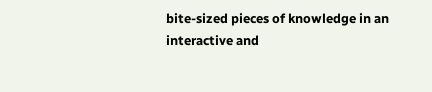bite-sized pieces of knowledge in an interactive and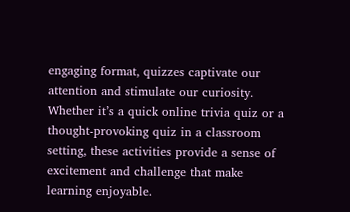engaging format, quizzes captivate our attention and stimulate our curiosity. Whether it’s a quick online trivia quiz or a thought-provoking quiz in a classroom setting, these activities provide a sense of excitement and challenge that make learning enjoyable.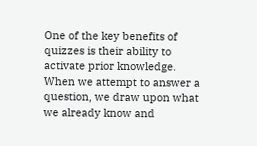One of the key benefits of quizzes is their ability to activate prior knowledge. When we attempt to answer a question, we draw upon what we already know and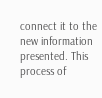connect it to the new information presented. This process of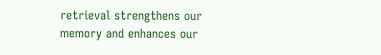retrieval strengthens our memory and enhances our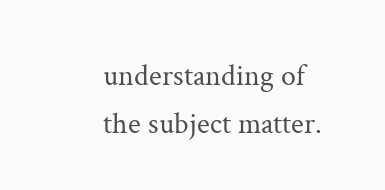understanding of the subject matter.